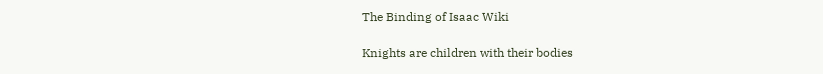The Binding of Isaac Wiki

Knights are children with their bodies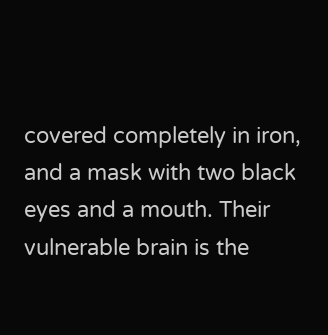covered completely in iron, and a mask with two black eyes and a mouth. Their vulnerable brain is the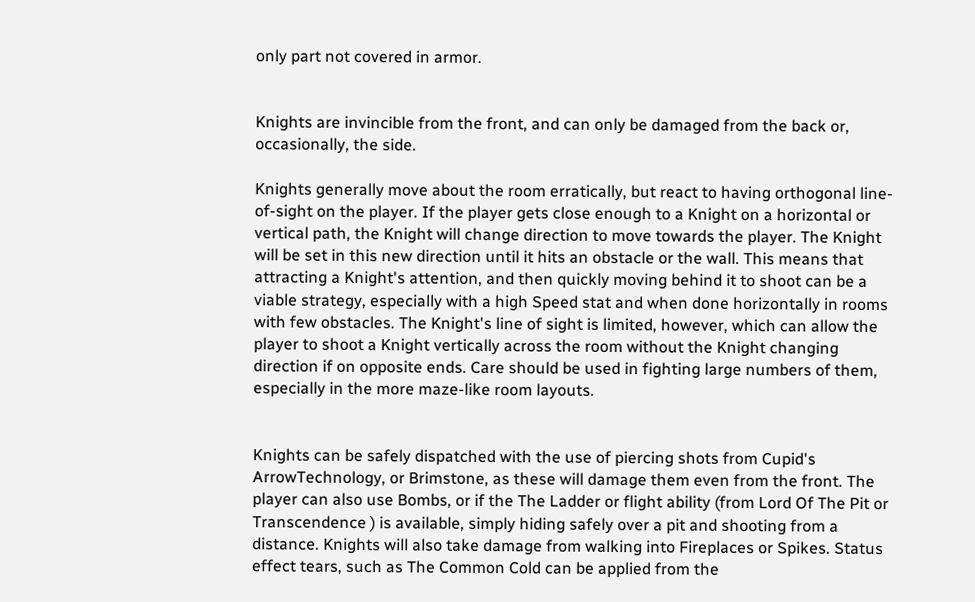only part not covered in armor.


Knights are invincible from the front, and can only be damaged from the back or, occasionally, the side.

Knights generally move about the room erratically, but react to having orthogonal line-of-sight on the player. If the player gets close enough to a Knight on a horizontal or vertical path, the Knight will change direction to move towards the player. The Knight will be set in this new direction until it hits an obstacle or the wall. This means that attracting a Knight's attention, and then quickly moving behind it to shoot can be a viable strategy, especially with a high Speed stat and when done horizontally in rooms with few obstacles. The Knight's line of sight is limited, however, which can allow the player to shoot a Knight vertically across the room without the Knight changing direction if on opposite ends. Care should be used in fighting large numbers of them, especially in the more maze-like room layouts.


Knights can be safely dispatched with the use of piercing shots from Cupid's ArrowTechnology, or Brimstone, as these will damage them even from the front. The player can also use Bombs, or if the The Ladder or flight ability (from Lord Of The Pit or Transcendence ) is available, simply hiding safely over a pit and shooting from a distance. Knights will also take damage from walking into Fireplaces or Spikes. Status effect tears, such as The Common Cold can be applied from the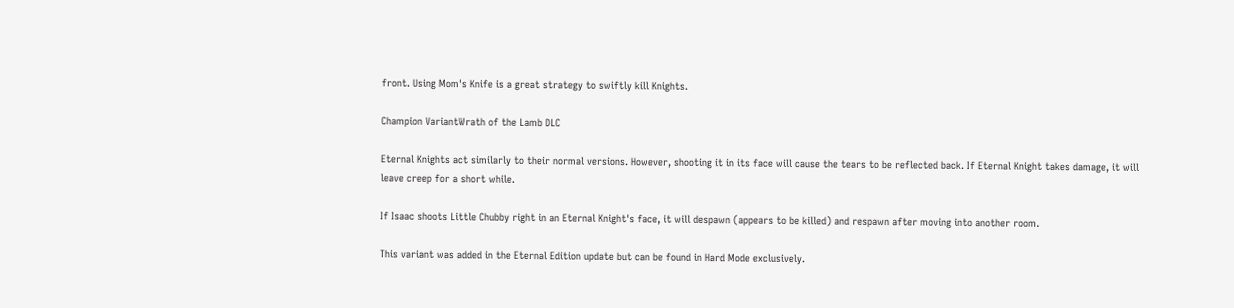front. Using Mom's Knife is a great strategy to swiftly kill Knights.

Champion VariantWrath of the Lamb DLC

Eternal Knights act similarly to their normal versions. However, shooting it in its face will cause the tears to be reflected back. If Eternal Knight takes damage, it will leave creep for a short while.

If Isaac shoots Little Chubby right in an Eternal Knight's face, it will despawn (appears to be killed) and respawn after moving into another room.

This variant was added in the Eternal Edition update but can be found in Hard Mode exclusively.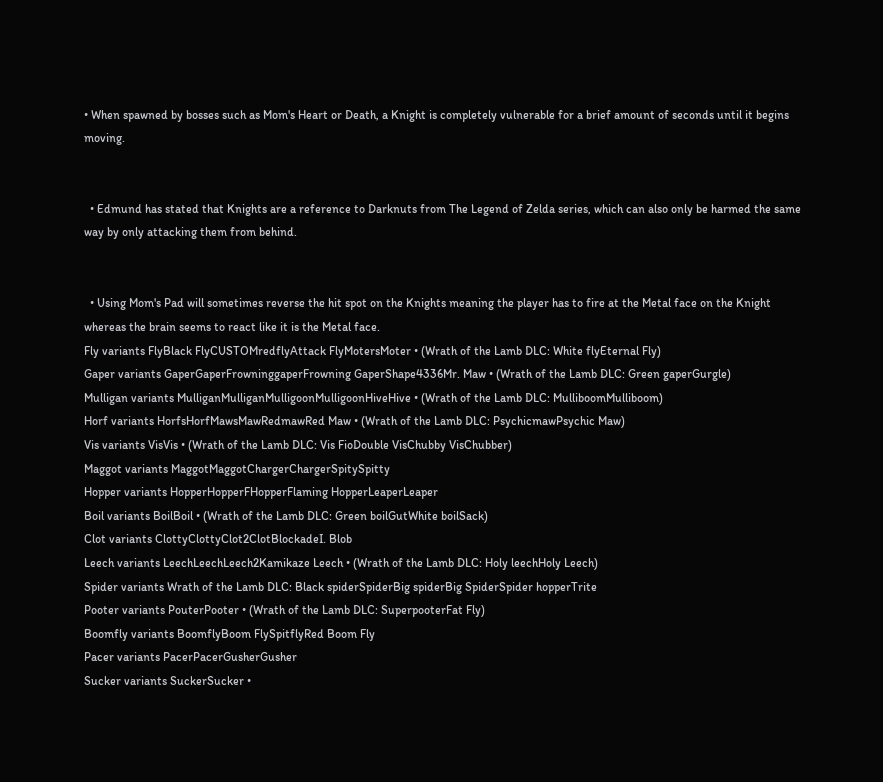• When spawned by bosses such as Mom's Heart or Death, a Knight is completely vulnerable for a brief amount of seconds until it begins moving.


  • Edmund has stated that Knights are a reference to Darknuts from The Legend of Zelda series, which can also only be harmed the same way by only attacking them from behind.


  • Using Mom's Pad will sometimes reverse the hit spot on the Knights meaning the player has to fire at the Metal face on the Knight whereas the brain seems to react like it is the Metal face.
Fly variants FlyBlack FlyCUSTOMredflyAttack FlyMotersMoter • (Wrath of the Lamb DLC: White flyEternal Fly)
Gaper variants GaperGaperFrowninggaperFrowning GaperShape4336Mr. Maw • (Wrath of the Lamb DLC: Green gaperGurgle)
Mulligan variants MulliganMulliganMulligoonMulligoonHiveHive • (Wrath of the Lamb DLC: MulliboomMulliboom)
Horf variants HorfsHorfMawsMawRedmawRed Maw • (Wrath of the Lamb DLC: PsychicmawPsychic Maw)
Vis variants VisVis • (Wrath of the Lamb DLC: Vis FioDouble VisChubby VisChubber)
Maggot variants MaggotMaggotChargerChargerSpitySpitty
Hopper variants HopperHopperFHopperFlaming HopperLeaperLeaper
Boil variants BoilBoil • (Wrath of the Lamb DLC: Green boilGutWhite boilSack)
Clot variants ClottyClottyClot2ClotBlockadeI. Blob
Leech variants LeechLeechLeech2Kamikaze Leech • (Wrath of the Lamb DLC: Holy leechHoly Leech)
Spider variants Wrath of the Lamb DLC: Black spiderSpiderBig spiderBig SpiderSpider hopperTrite
Pooter variants PouterPooter • (Wrath of the Lamb DLC: SuperpooterFat Fly)
Boomfly variants BoomflyBoom FlySpitflyRed Boom Fly
Pacer variants PacerPacerGusherGusher
Sucker variants SuckerSucker •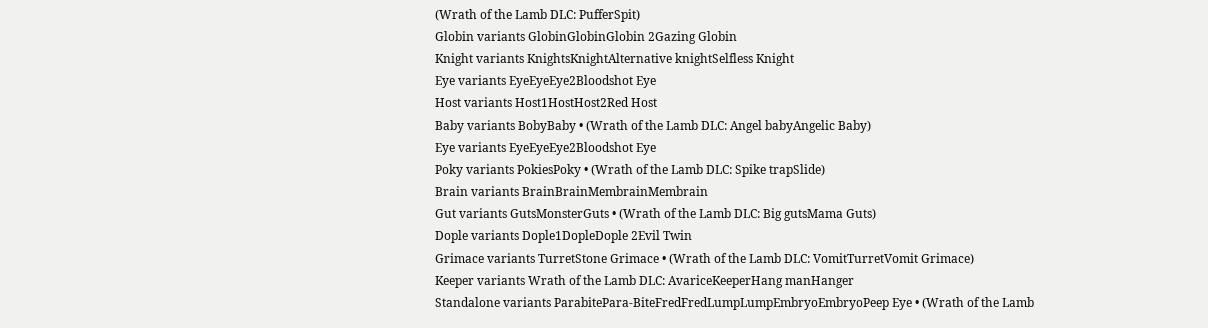(Wrath of the Lamb DLC: PufferSpit)
Globin variants GlobinGlobinGlobin 2Gazing Globin
Knight variants KnightsKnightAlternative knightSelfless Knight
Eye variants EyeEyeEye2Bloodshot Eye
Host variants Host1HostHost2Red Host
Baby variants BobyBaby • (Wrath of the Lamb DLC: Angel babyAngelic Baby)
Eye variants EyeEyeEye2Bloodshot Eye
Poky variants PokiesPoky • (Wrath of the Lamb DLC: Spike trapSlide)
Brain variants BrainBrainMembrainMembrain
Gut variants GutsMonsterGuts • (Wrath of the Lamb DLC: Big gutsMama Guts)
Dople variants Dople1DopleDople 2Evil Twin
Grimace variants TurretStone Grimace • (Wrath of the Lamb DLC: VomitTurretVomit Grimace)
Keeper variants Wrath of the Lamb DLC: AvariceKeeperHang manHanger
Standalone variants ParabitePara-BiteFredFredLumpLumpEmbryoEmbryoPeep Eye • (Wrath of the Lamb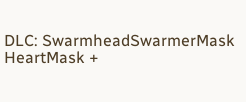DLC: SwarmheadSwarmerMask HeartMask +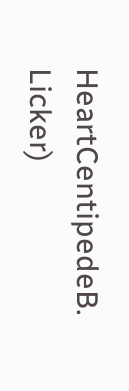HeartCentipedeB. Licker)